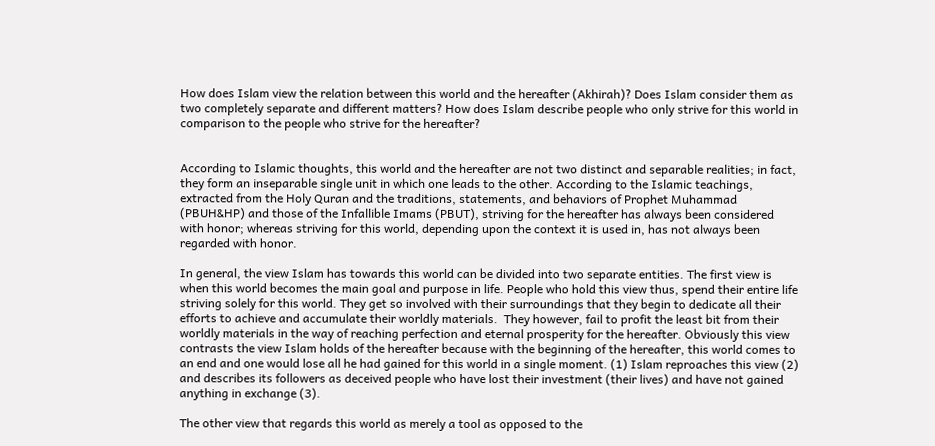How does Islam view the relation between this world and the hereafter (Akhirah)? Does Islam consider them as two completely separate and different matters? How does Islam describe people who only strive for this world in comparison to the people who strive for the hereafter?


According to Islamic thoughts, this world and the hereafter are not two distinct and separable realities; in fact, they form an inseparable single unit in which one leads to the other. According to the Islamic teachings, extracted from the Holy Quran and the traditions, statements, and behaviors of Prophet Muhammad (PBUH&HP) and those of the Infallible Imams (PBUT), striving for the hereafter has always been considered with honor; whereas striving for this world, depending upon the context it is used in, has not always been regarded with honor.

In general, the view Islam has towards this world can be divided into two separate entities. The first view is when this world becomes the main goal and purpose in life. People who hold this view thus, spend their entire life striving solely for this world. They get so involved with their surroundings that they begin to dedicate all their efforts to achieve and accumulate their worldly materials.  They however, fail to profit the least bit from their worldly materials in the way of reaching perfection and eternal prosperity for the hereafter. Obviously this view contrasts the view Islam holds of the hereafter because with the beginning of the hereafter, this world comes to an end and one would lose all he had gained for this world in a single moment. (1) Islam reproaches this view (2) and describes its followers as deceived people who have lost their investment (their lives) and have not gained anything in exchange (3).

The other view that regards this world as merely a tool as opposed to the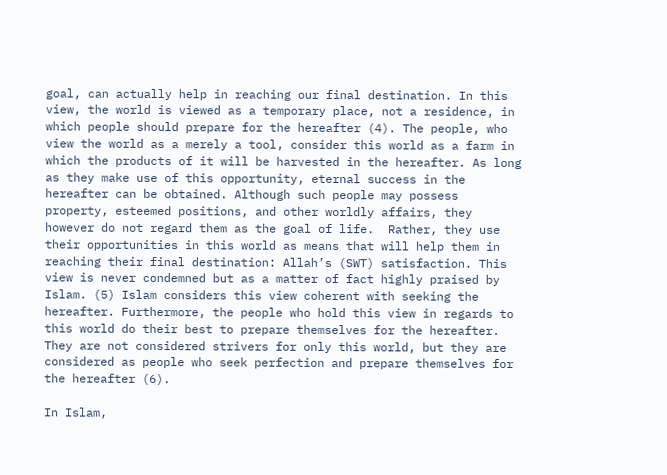goal, can actually help in reaching our final destination. In this view, the world is viewed as a temporary place, not a residence, in which people should prepare for the hereafter (4). The people, who view the world as a merely a tool, consider this world as a farm in which the products of it will be harvested in the hereafter. As long as they make use of this opportunity, eternal success in the hereafter can be obtained. Although such people may possess property, esteemed positions, and other worldly affairs, they however do not regard them as the goal of life.  Rather, they use their opportunities in this world as means that will help them in reaching their final destination: Allah’s (SWT) satisfaction. This view is never condemned but as a matter of fact highly praised by Islam. (5) Islam considers this view coherent with seeking the hereafter. Furthermore, the people who hold this view in regards to this world do their best to prepare themselves for the hereafter. They are not considered strivers for only this world, but they are considered as people who seek perfection and prepare themselves for the hereafter (6).

In Islam,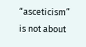“asceticism” is not about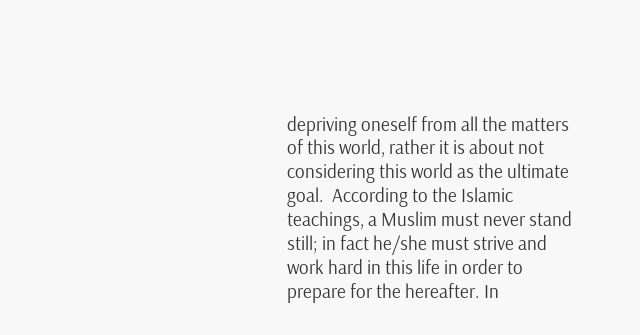depriving oneself from all the matters of this world, rather it is about not considering this world as the ultimate goal.  According to the Islamic teachings, a Muslim must never stand still; in fact he/she must strive and work hard in this life in order to prepare for the hereafter. In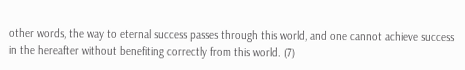other words, the way to eternal success passes through this world, and one cannot achieve success in the hereafter without benefiting correctly from this world. (7)